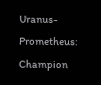Uranus-Prometheus: Champion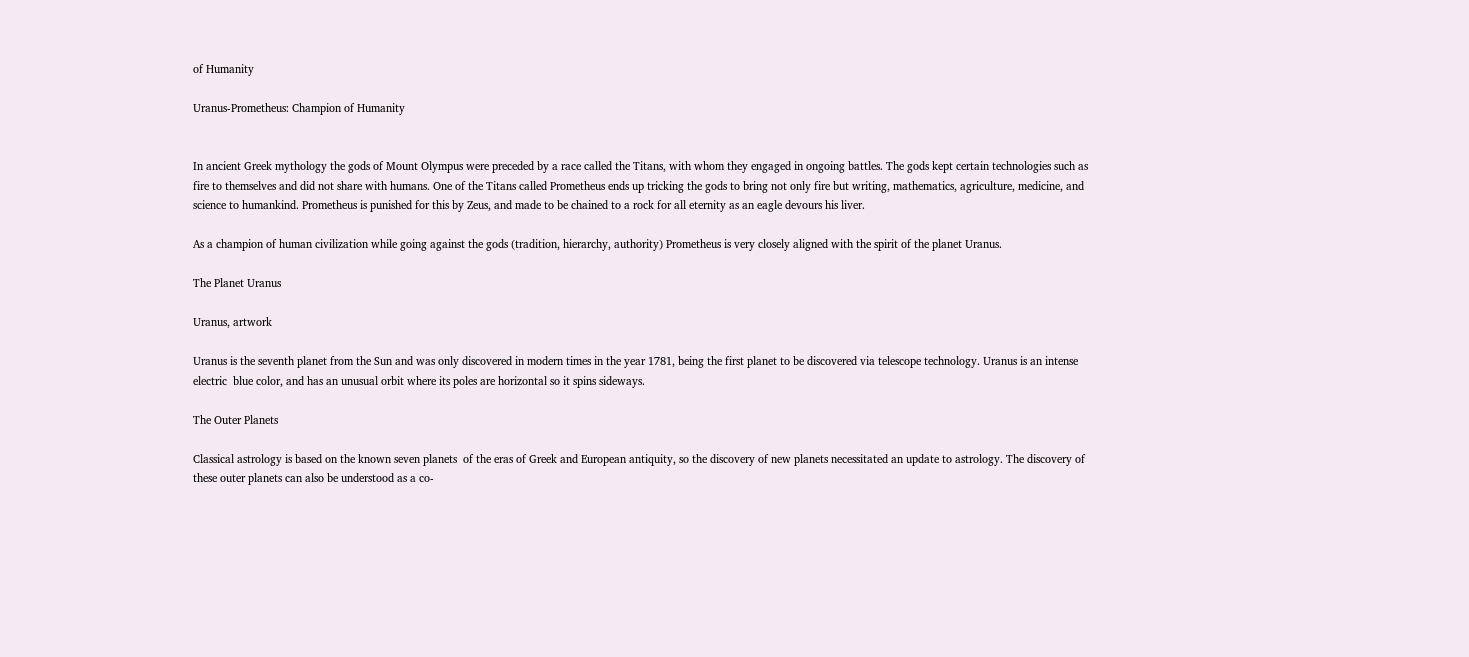of Humanity

Uranus-Prometheus: Champion of Humanity


In ancient Greek mythology the gods of Mount Olympus were preceded by a race called the Titans, with whom they engaged in ongoing battles. The gods kept certain technologies such as fire to themselves and did not share with humans. One of the Titans called Prometheus ends up tricking the gods to bring not only fire but writing, mathematics, agriculture, medicine, and science to humankind. Prometheus is punished for this by Zeus, and made to be chained to a rock for all eternity as an eagle devours his liver.

As a champion of human civilization while going against the gods (tradition, hierarchy, authority) Prometheus is very closely aligned with the spirit of the planet Uranus.

The Planet Uranus

Uranus, artwork

Uranus is the seventh planet from the Sun and was only discovered in modern times in the year 1781, being the first planet to be discovered via telescope technology. Uranus is an intense electric  blue color, and has an unusual orbit where its poles are horizontal so it spins sideways.

The Outer Planets

Classical astrology is based on the known seven planets  of the eras of Greek and European antiquity, so the discovery of new planets necessitated an update to astrology. The discovery of these outer planets can also be understood as a co-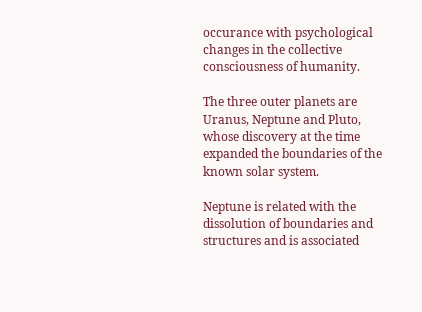occurance with psychological changes in the collective consciousness of humanity.

The three outer planets are Uranus, Neptune and Pluto, whose discovery at the time expanded the boundaries of the known solar system.

Neptune is related with the dissolution of boundaries and structures and is associated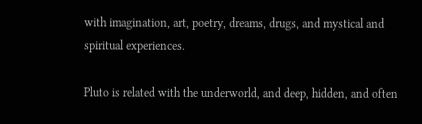with imagination, art, poetry, dreams, drugs, and mystical and spiritual experiences.

Pluto is related with the underworld, and deep, hidden, and often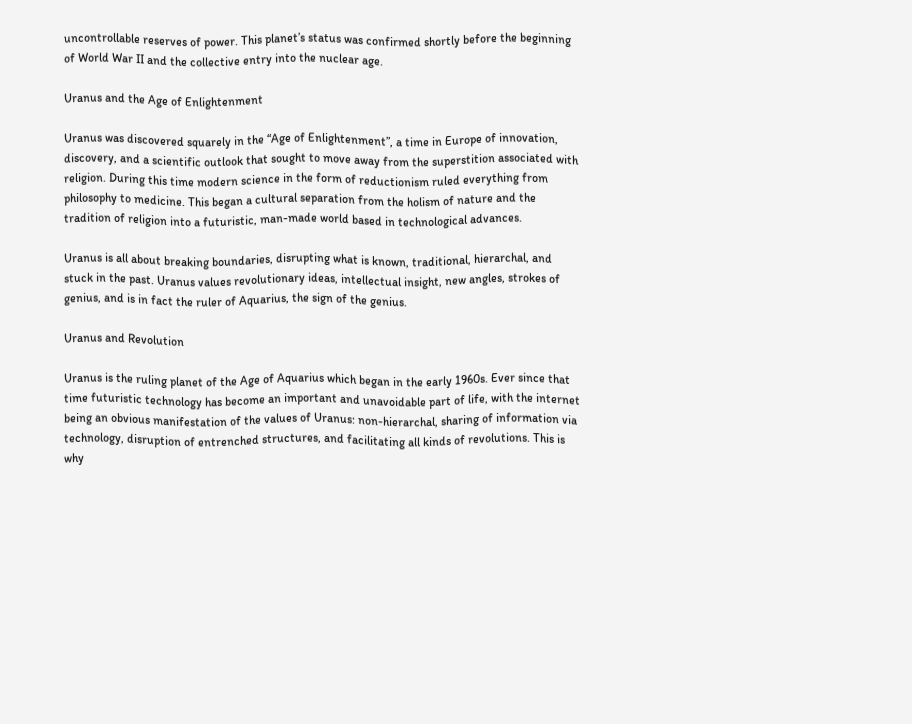uncontrollable reserves of power. This planet’s status was confirmed shortly before the beginning of World War II and the collective entry into the nuclear age.

Uranus and the Age of Enlightenment

Uranus was discovered squarely in the “Age of Enlightenment”, a time in Europe of innovation, discovery, and a scientific outlook that sought to move away from the superstition associated with religion. During this time modern science in the form of reductionism ruled everything from philosophy to medicine. This began a cultural separation from the holism of nature and the tradition of religion into a futuristic, man-made world based in technological advances.

Uranus is all about breaking boundaries, disrupting what is known, traditional, hierarchal, and stuck in the past. Uranus values revolutionary ideas, intellectual insight, new angles, strokes of genius, and is in fact the ruler of Aquarius, the sign of the genius.

Uranus and Revolution

Uranus is the ruling planet of the Age of Aquarius which began in the early 1960s. Ever since that time futuristic technology has become an important and unavoidable part of life, with the internet being an obvious manifestation of the values of Uranus: non-hierarchal, sharing of information via technology, disruption of entrenched structures, and facilitating all kinds of revolutions. This is why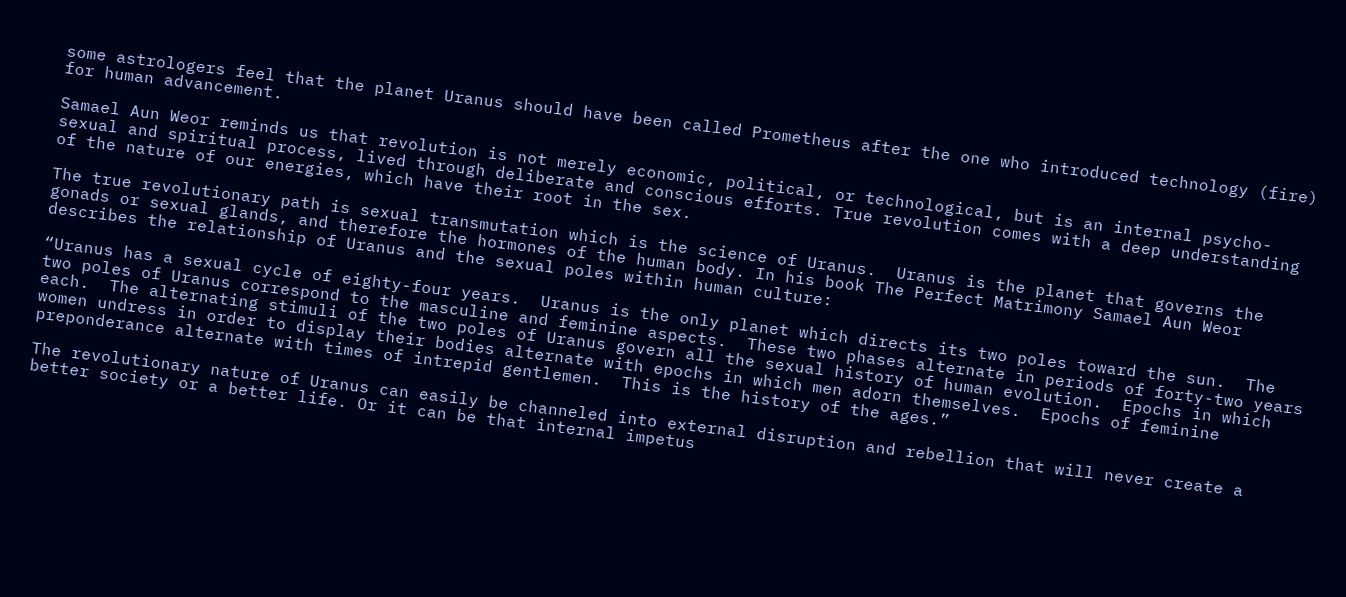some astrologers feel that the planet Uranus should have been called Prometheus after the one who introduced technology (fire) for human advancement.

Samael Aun Weor reminds us that revolution is not merely economic, political, or technological, but is an internal psycho-sexual and spiritual process, lived through deliberate and conscious efforts. True revolution comes with a deep understanding of the nature of our energies, which have their root in the sex.

The true revolutionary path is sexual transmutation which is the science of Uranus.  Uranus is the planet that governs the gonads or sexual glands, and therefore the hormones of the human body. In his book The Perfect Matrimony Samael Aun Weor describes the relationship of Uranus and the sexual poles within human culture:

“Uranus has a sexual cycle of eighty-four years.  Uranus is the only planet which directs its two poles toward the sun.  The two poles of Uranus correspond to the masculine and feminine aspects.  These two phases alternate in periods of forty-two years each.  The alternating stimuli of the two poles of Uranus govern all the sexual history of human evolution.  Epochs in which women undress in order to display their bodies alternate with epochs in which men adorn themselves.  Epochs of feminine preponderance alternate with times of intrepid gentlemen.  This is the history of the ages.”

The revolutionary nature of Uranus can easily be channeled into external disruption and rebellion that will never create a better society or a better life. Or it can be that internal impetus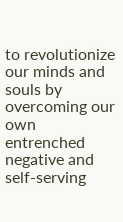to revolutionize our minds and souls by overcoming our own entrenched negative and self-serving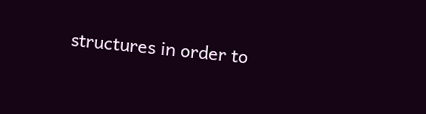structures in order to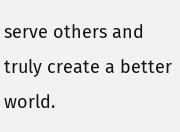serve others and truly create a better world.